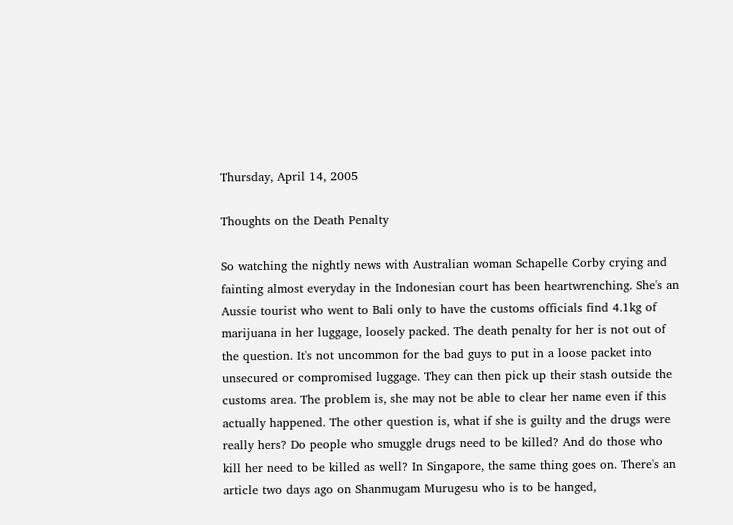Thursday, April 14, 2005

Thoughts on the Death Penalty

So watching the nightly news with Australian woman Schapelle Corby crying and fainting almost everyday in the Indonesian court has been heartwrenching. She's an Aussie tourist who went to Bali only to have the customs officials find 4.1kg of marijuana in her luggage, loosely packed. The death penalty for her is not out of the question. It's not uncommon for the bad guys to put in a loose packet into unsecured or compromised luggage. They can then pick up their stash outside the customs area. The problem is, she may not be able to clear her name even if this actually happened. The other question is, what if she is guilty and the drugs were really hers? Do people who smuggle drugs need to be killed? And do those who kill her need to be killed as well? In Singapore, the same thing goes on. There's an article two days ago on Shanmugam Murugesu who is to be hanged,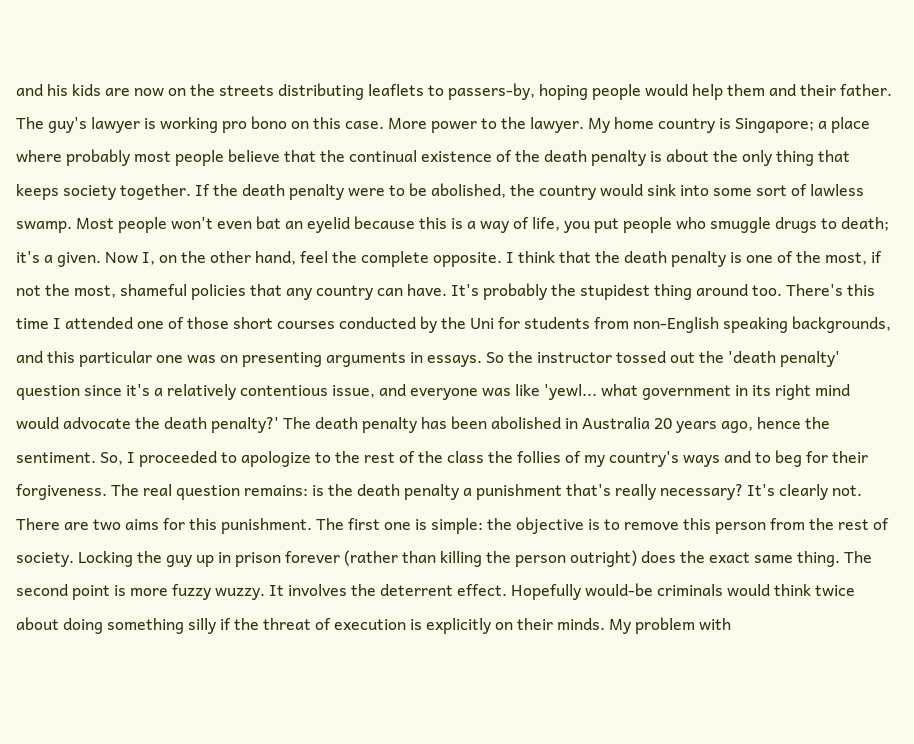and his kids are now on the streets distributing leaflets to passers-by, hoping people would help them and their father. The guy's lawyer is working pro bono on this case. More power to the lawyer. My home country is Singapore; a place where probably most people believe that the continual existence of the death penalty is about the only thing that keeps society together. If the death penalty were to be abolished, the country would sink into some sort of lawless swamp. Most people won't even bat an eyelid because this is a way of life, you put people who smuggle drugs to death; it's a given. Now I, on the other hand, feel the complete opposite. I think that the death penalty is one of the most, if not the most, shameful policies that any country can have. It's probably the stupidest thing around too. There's this time I attended one of those short courses conducted by the Uni for students from non-English speaking backgrounds, and this particular one was on presenting arguments in essays. So the instructor tossed out the 'death penalty' question since it's a relatively contentious issue, and everyone was like 'yewl... what government in its right mind would advocate the death penalty?' The death penalty has been abolished in Australia 20 years ago, hence the sentiment. So, I proceeded to apologize to the rest of the class the follies of my country's ways and to beg for their forgiveness. The real question remains: is the death penalty a punishment that's really necessary? It's clearly not. There are two aims for this punishment. The first one is simple: the objective is to remove this person from the rest of society. Locking the guy up in prison forever (rather than killing the person outright) does the exact same thing. The second point is more fuzzy wuzzy. It involves the deterrent effect. Hopefully would-be criminals would think twice about doing something silly if the threat of execution is explicitly on their minds. My problem with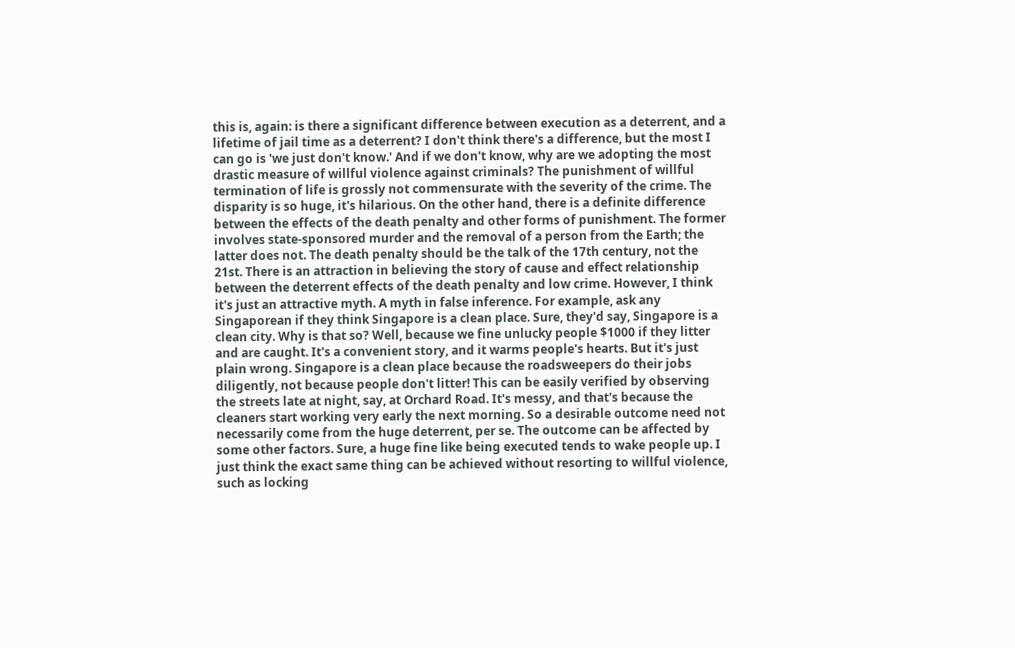this is, again: is there a significant difference between execution as a deterrent, and a lifetime of jail time as a deterrent? I don't think there's a difference, but the most I can go is 'we just don't know.' And if we don't know, why are we adopting the most drastic measure of willful violence against criminals? The punishment of willful termination of life is grossly not commensurate with the severity of the crime. The disparity is so huge, it's hilarious. On the other hand, there is a definite difference between the effects of the death penalty and other forms of punishment. The former involves state-sponsored murder and the removal of a person from the Earth; the latter does not. The death penalty should be the talk of the 17th century, not the 21st. There is an attraction in believing the story of cause and effect relationship between the deterrent effects of the death penalty and low crime. However, I think it's just an attractive myth. A myth in false inference. For example, ask any Singaporean if they think Singapore is a clean place. Sure, they'd say, Singapore is a clean city. Why is that so? Well, because we fine unlucky people $1000 if they litter and are caught. It's a convenient story, and it warms people's hearts. But it's just plain wrong. Singapore is a clean place because the roadsweepers do their jobs diligently, not because people don't litter! This can be easily verified by observing the streets late at night, say, at Orchard Road. It's messy, and that's because the cleaners start working very early the next morning. So a desirable outcome need not necessarily come from the huge deterrent, per se. The outcome can be affected by some other factors. Sure, a huge fine like being executed tends to wake people up. I just think the exact same thing can be achieved without resorting to willful violence, such as locking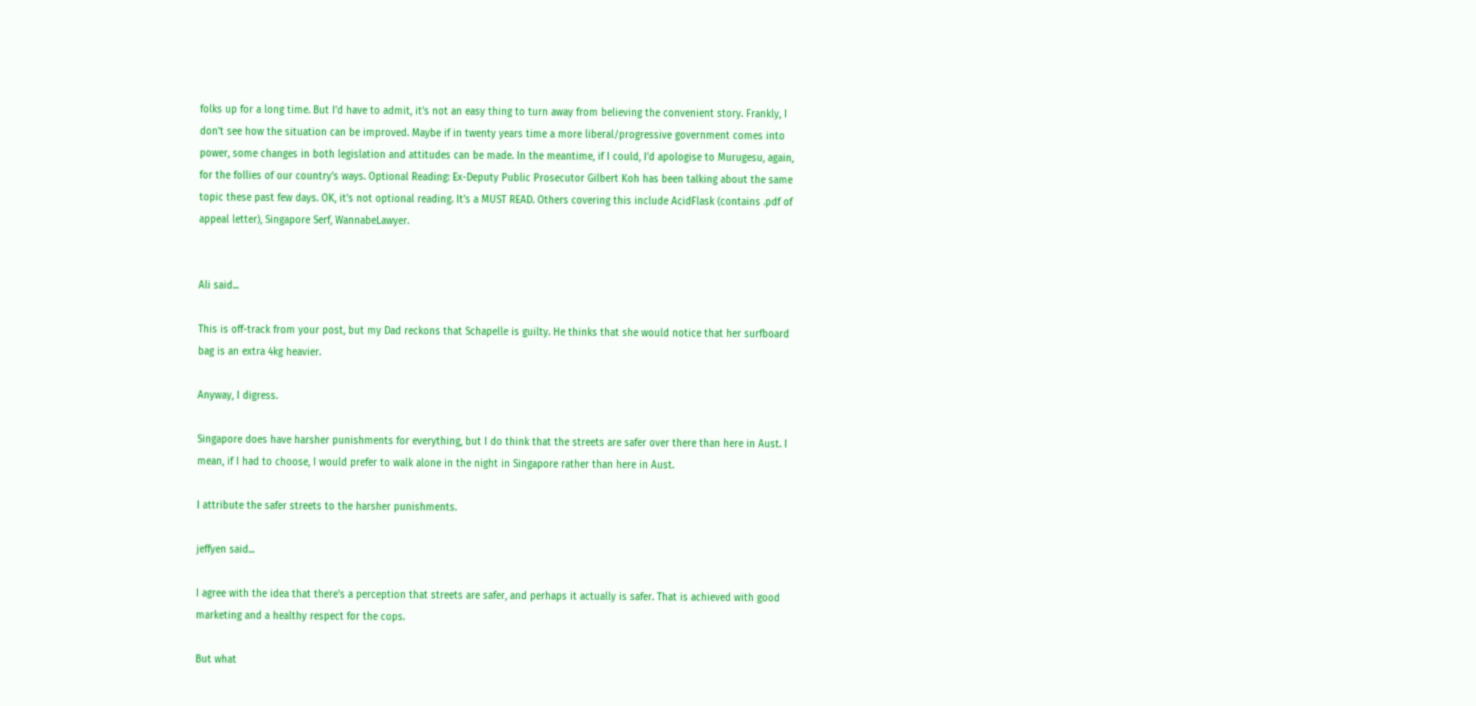folks up for a long time. But I'd have to admit, it's not an easy thing to turn away from believing the convenient story. Frankly, I don't see how the situation can be improved. Maybe if in twenty years time a more liberal/progressive government comes into power, some changes in both legislation and attitudes can be made. In the meantime, if I could, I'd apologise to Murugesu, again, for the follies of our country's ways. Optional Reading: Ex-Deputy Public Prosecutor Gilbert Koh has been talking about the same topic these past few days. OK, it's not optional reading. It's a MUST READ. Others covering this include AcidFlask (contains .pdf of appeal letter), Singapore Serf, WannabeLawyer.


Ali said...

This is off-track from your post, but my Dad reckons that Schapelle is guilty. He thinks that she would notice that her surfboard bag is an extra 4kg heavier.

Anyway, I digress.

Singapore does have harsher punishments for everything, but I do think that the streets are safer over there than here in Aust. I mean, if I had to choose, I would prefer to walk alone in the night in Singapore rather than here in Aust.

I attribute the safer streets to the harsher punishments.

jeffyen said...

I agree with the idea that there's a perception that streets are safer, and perhaps it actually is safer. That is achieved with good marketing and a healthy respect for the cops.

But what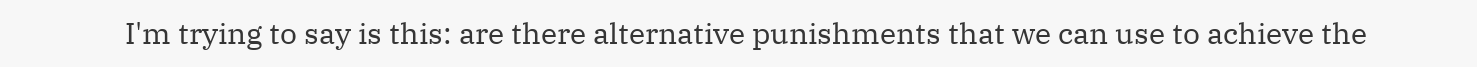I'm trying to say is this: are there alternative punishments that we can use to achieve the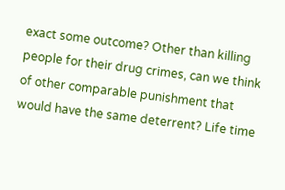exact some outcome? Other than killing people for their drug crimes, can we think of other comparable punishment that would have the same deterrent? Life time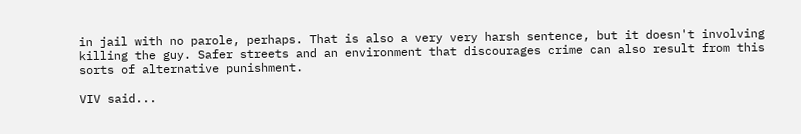in jail with no parole, perhaps. That is also a very very harsh sentence, but it doesn't involving killing the guy. Safer streets and an environment that discourages crime can also result from this sorts of alternative punishment.

VIV said...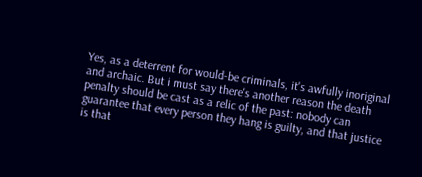Yes, as a deterrent for would-be criminals, it's awfully inoriginal and archaic. But i must say there's another reason the death penalty should be cast as a relic of the past: nobody can guarantee that every person they hang is guilty, and that justice is that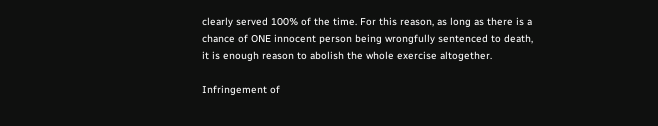clearly served 100% of the time. For this reason, as long as there is a chance of ONE innocent person being wrongfully sentenced to death, it is enough reason to abolish the whole exercise altogether.

Infringement of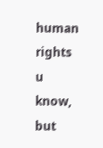human rights u know, but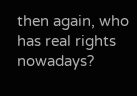then again, who has real rights nowadays?